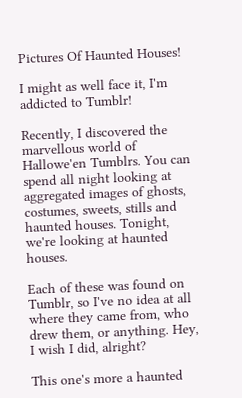Pictures Of Haunted Houses!

I might as well face it, I'm addicted to Tumblr!

Recently, I discovered the marvellous world of Hallowe'en Tumblrs. You can spend all night looking at aggregated images of ghosts, costumes, sweets, stills and haunted houses. Tonight, we're looking at haunted houses.

Each of these was found on Tumblr, so I've no idea at all where they came from, who drew them, or anything. Hey, I wish I did, alright?

This one's more a haunted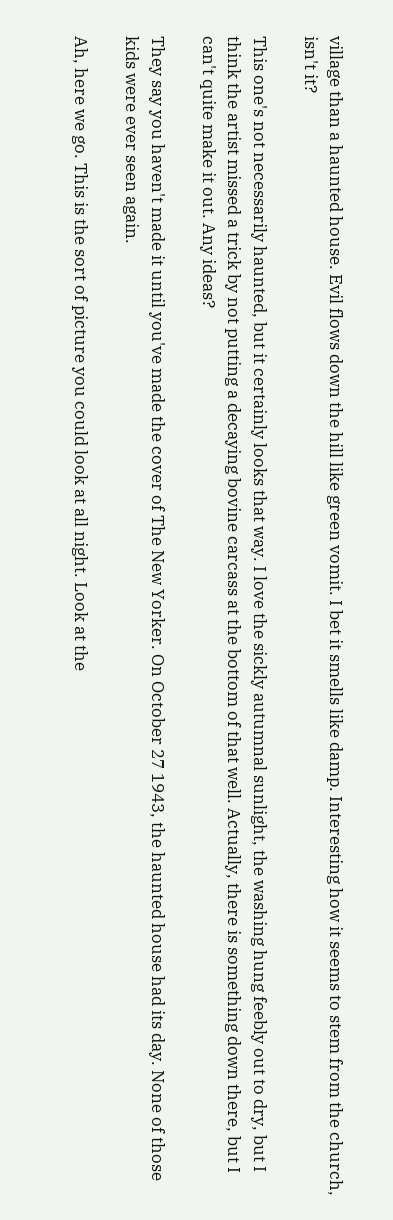village than a haunted house. Evil flows down the hill like green vomit. I bet it smells like damp. Interesting how it seems to stem from the church, isn't it?

This one's not necessarily haunted, but it certainly looks that way. I love the sickly autumnal sunlight, the washing hung feebly out to dry, but I think the artist missed a trick by not putting a decaying bovine carcass at the bottom of that well. Actually, there is something down there, but I can't quite make it out. Any ideas?

They say you haven't made it until you've made the cover of The New Yorker. On October 27 1943, the haunted house had its day. None of those kids were ever seen again.

Ah, here we go. This is the sort of picture you could look at all night. Look at the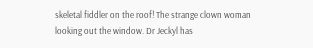skeletal fiddler on the roof! The strange clown woman looking out the window. Dr Jeckyl has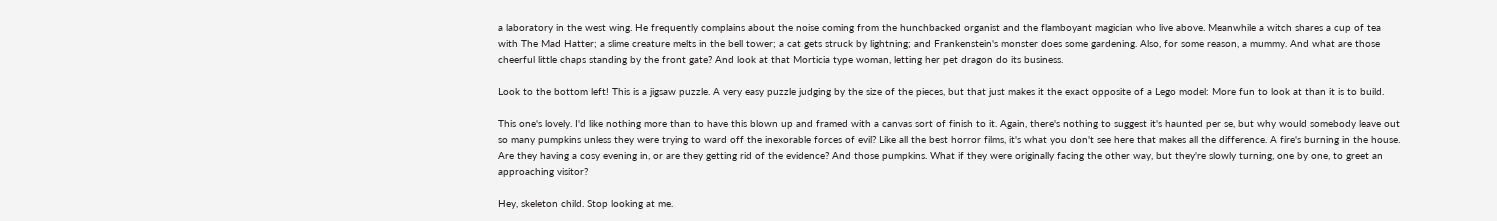a laboratory in the west wing. He frequently complains about the noise coming from the hunchbacked organist and the flamboyant magician who live above. Meanwhile a witch shares a cup of tea with The Mad Hatter; a slime creature melts in the bell tower; a cat gets struck by lightning; and Frankenstein's monster does some gardening. Also, for some reason, a mummy. And what are those cheerful little chaps standing by the front gate? And look at that Morticia type woman, letting her pet dragon do its business.

Look to the bottom left! This is a jigsaw puzzle. A very easy puzzle judging by the size of the pieces, but that just makes it the exact opposite of a Lego model: More fun to look at than it is to build.

This one's lovely. I'd like nothing more than to have this blown up and framed with a canvas sort of finish to it. Again, there's nothing to suggest it's haunted per se, but why would somebody leave out so many pumpkins unless they were trying to ward off the inexorable forces of evil? Like all the best horror films, it's what you don't see here that makes all the difference. A fire's burning in the house. Are they having a cosy evening in, or are they getting rid of the evidence? And those pumpkins. What if they were originally facing the other way, but they're slowly turning, one by one, to greet an approaching visitor?

Hey, skeleton child. Stop looking at me.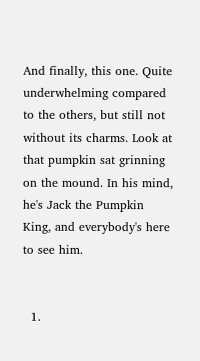And finally, this one. Quite underwhelming compared to the others, but still not without its charms. Look at that pumpkin sat grinning on the mound. In his mind, he's Jack the Pumpkin King, and everybody's here to see him.


  1.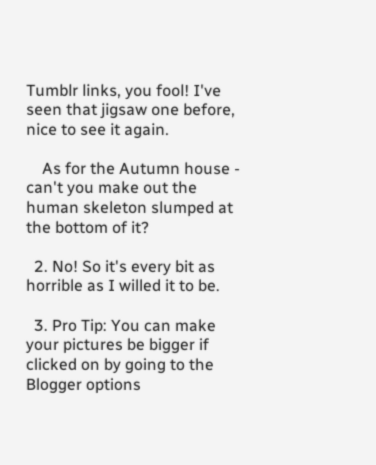Tumblr links, you fool! I've seen that jigsaw one before, nice to see it again.

    As for the Autumn house - can't you make out the human skeleton slumped at the bottom of it?

  2. No! So it's every bit as horrible as I willed it to be.

  3. Pro Tip: You can make your pictures be bigger if clicked on by going to the Blogger options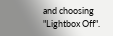and choosing "Lightbox Off".